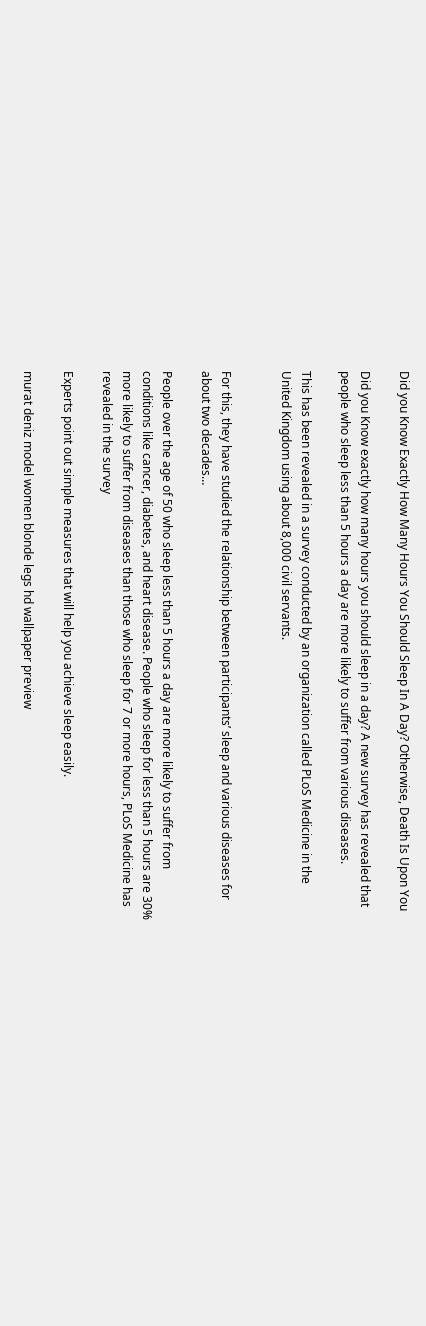Did you Know Exactly How Many Hours You Should Sleep In A Day? Otherwise, Death Is Upon You

Did you Know exactly how many hours you should sleep in a day? A new survey has revealed that people who sleep less than 5 hours a day are more likely to suffer from various diseases.

This has been revealed in a survey conducted by an organization called PLoS Medicine in the United Kingdom using about 8,000 civil servants.


For this, they have studied the relationship between participants’ sleep and various diseases for about two decades…

People over the age of 50 who sleep less than 5 hours a day are more likely to suffer from conditions like cancer, diabetes, and heart disease. People who sleep for less than 5 hours are 30% more likely to suffer from diseases than those who sleep for 7 or more hours, PLoS Medicine has revealed in the survey

Experts point out simple measures that will help you achieve sleep easily.

murat deniz model women blonde legs hd wallpaper preview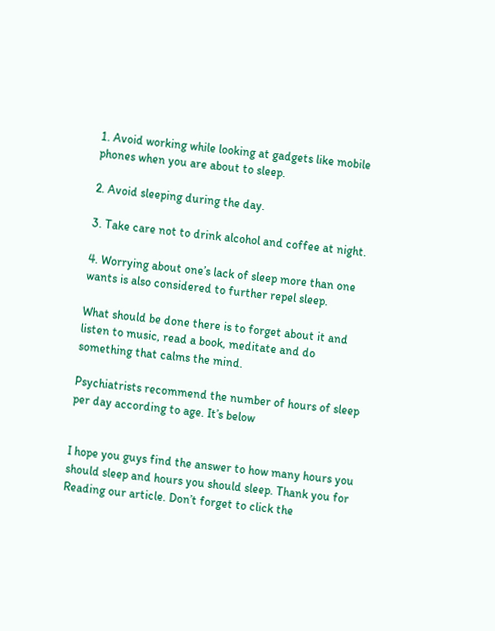1. Avoid working while looking at gadgets like mobile phones when you are about to sleep.

2. Avoid sleeping during the day.

3. Take care not to drink alcohol and coffee at night.

4. Worrying about one’s lack of sleep more than one wants is also considered to further repel sleep.

What should be done there is to forget about it and listen to music, read a book, meditate and do something that calms the mind.

Psychiatrists recommend the number of hours of sleep per day according to age. It’s below


I hope you guys find the answer to how many hours you should sleep and hours you should sleep. Thank you for Reading our article. Don’t forget to click the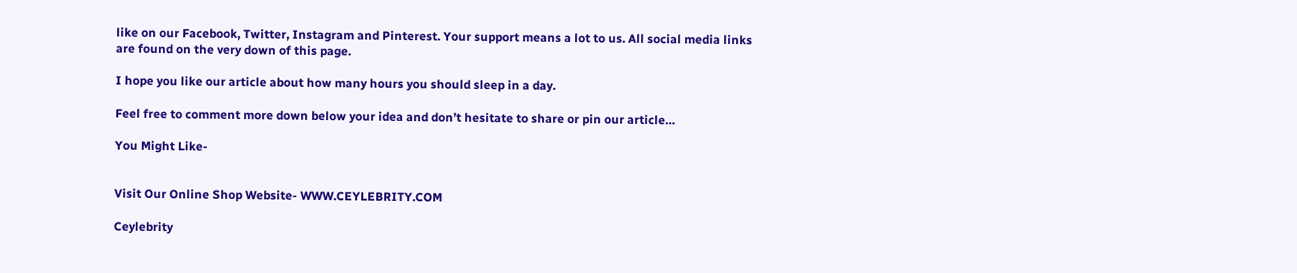like on our Facebook, Twitter, Instagram and Pinterest. Your support means a lot to us. All social media links are found on the very down of this page.

I hope you like our article about how many hours you should sleep in a day.

Feel free to comment more down below your idea and don’t hesitate to share or pin our article…

You Might Like-


Visit Our Online Shop Website- WWW.CEYLEBRITY.COM

Ceylebrity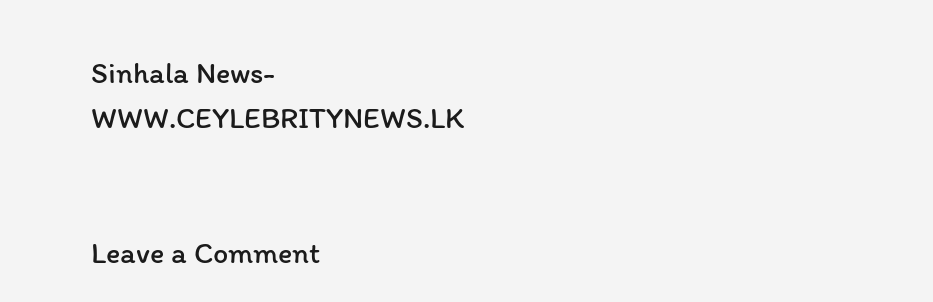Sinhala News- WWW.CEYLEBRITYNEWS.LK


Leave a Comment